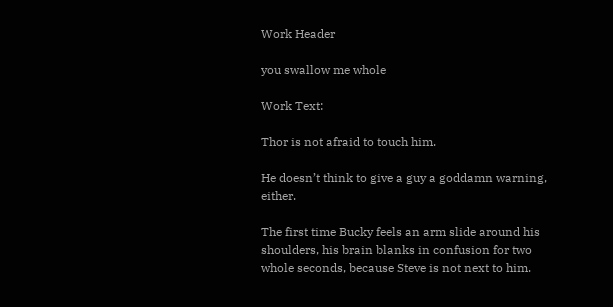Work Header

you swallow me whole

Work Text:

Thor is not afraid to touch him.

He doesn’t think to give a guy a goddamn warning, either.

The first time Bucky feels an arm slide around his shoulders, his brain blanks in confusion for two whole seconds, because Steve is not next to him.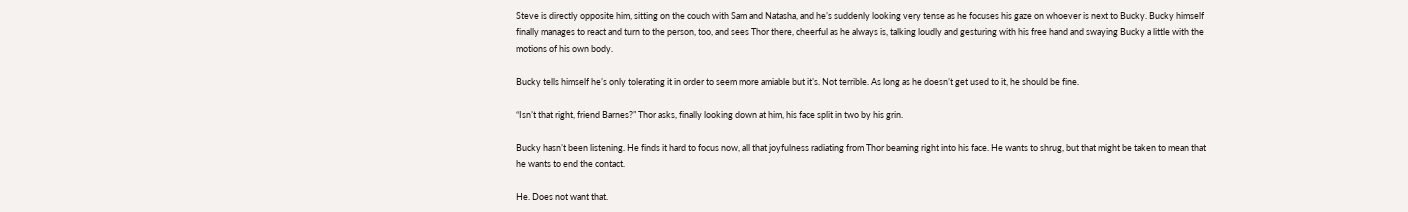Steve is directly opposite him, sitting on the couch with Sam and Natasha, and he’s suddenly looking very tense as he focuses his gaze on whoever is next to Bucky. Bucky himself finally manages to react and turn to the person, too, and sees Thor there, cheerful as he always is, talking loudly and gesturing with his free hand and swaying Bucky a little with the motions of his own body.

Bucky tells himself he’s only tolerating it in order to seem more amiable but it’s. Not terrible. As long as he doesn’t get used to it, he should be fine.

“Isn’t that right, friend Barnes?” Thor asks, finally looking down at him, his face split in two by his grin.

Bucky hasn’t been listening. He finds it hard to focus now, all that joyfulness radiating from Thor beaming right into his face. He wants to shrug, but that might be taken to mean that he wants to end the contact.

He. Does not want that.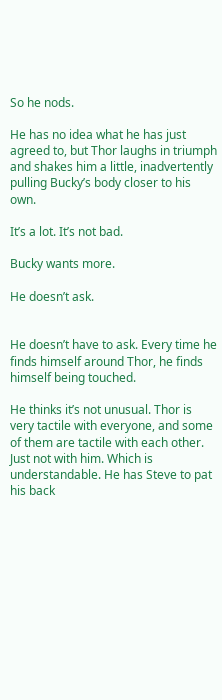So he nods.

He has no idea what he has just agreed to, but Thor laughs in triumph and shakes him a little, inadvertently pulling Bucky’s body closer to his own.

It’s a lot. It’s not bad.

Bucky wants more.

He doesn’t ask.


He doesn’t have to ask. Every time he finds himself around Thor, he finds himself being touched.

He thinks it’s not unusual. Thor is very tactile with everyone, and some of them are tactile with each other. Just not with him. Which is understandable. He has Steve to pat his back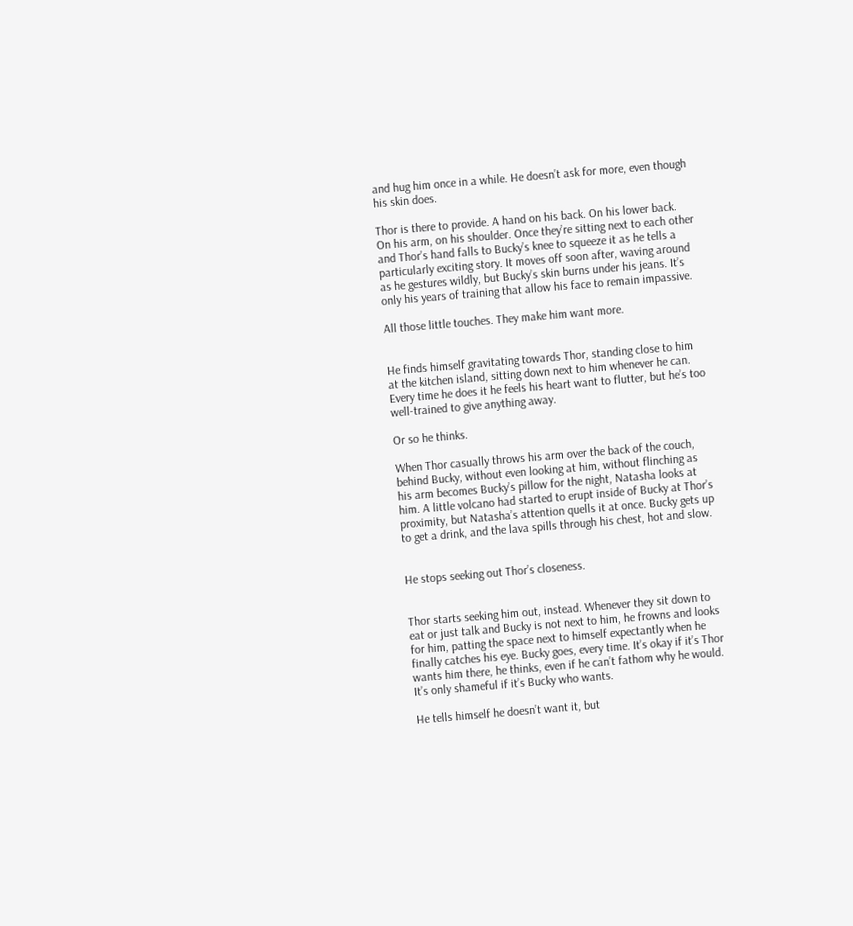and hug him once in a while. He doesn’t ask for more, even though his skin does.

Thor is there to provide. A hand on his back. On his lower back. On his arm, on his shoulder. Once they’re sitting next to each other and Thor’s hand falls to Bucky’s knee to squeeze it as he tells a particularly exciting story. It moves off soon after, waving around as he gestures wildly, but Bucky’s skin burns under his jeans. It’s only his years of training that allow his face to remain impassive.

All those little touches. They make him want more.


He finds himself gravitating towards Thor, standing close to him at the kitchen island, sitting down next to him whenever he can. Every time he does it he feels his heart want to flutter, but he’s too well-trained to give anything away.

Or so he thinks.

When Thor casually throws his arm over the back of the couch, behind Bucky, without even looking at him, without flinching as his arm becomes Bucky’s pillow for the night, Natasha looks at him. A little volcano had started to erupt inside of Bucky at Thor’s proximity, but Natasha’s attention quells it at once. Bucky gets up to get a drink, and the lava spills through his chest, hot and slow.


He stops seeking out Thor’s closeness.


Thor starts seeking him out, instead. Whenever they sit down to eat or just talk and Bucky is not next to him, he frowns and looks for him, patting the space next to himself expectantly when he finally catches his eye. Bucky goes, every time. It’s okay if it’s Thor wants him there, he thinks, even if he can’t fathom why he would. It’s only shameful if it’s Bucky who wants.

He tells himself he doesn’t want it, but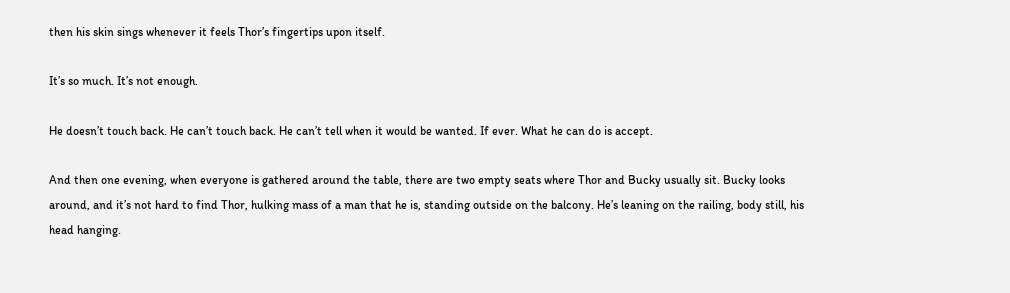then his skin sings whenever it feels Thor’s fingertips upon itself.

It’s so much. It’s not enough.

He doesn’t touch back. He can’t touch back. He can’t tell when it would be wanted. If ever. What he can do is accept.

And then one evening, when everyone is gathered around the table, there are two empty seats where Thor and Bucky usually sit. Bucky looks around, and it’s not hard to find Thor, hulking mass of a man that he is, standing outside on the balcony. He’s leaning on the railing, body still, his head hanging.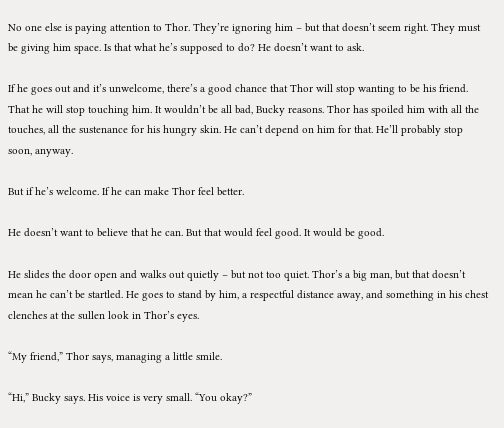No one else is paying attention to Thor. They’re ignoring him – but that doesn’t seem right. They must be giving him space. Is that what he’s supposed to do? He doesn’t want to ask.

If he goes out and it’s unwelcome, there’s a good chance that Thor will stop wanting to be his friend. That he will stop touching him. It wouldn’t be all bad, Bucky reasons. Thor has spoiled him with all the touches, all the sustenance for his hungry skin. He can’t depend on him for that. He’ll probably stop soon, anyway.

But if he’s welcome. If he can make Thor feel better.

He doesn’t want to believe that he can. But that would feel good. It would be good.

He slides the door open and walks out quietly – but not too quiet. Thor’s a big man, but that doesn’t mean he can’t be startled. He goes to stand by him, a respectful distance away, and something in his chest clenches at the sullen look in Thor’s eyes.

“My friend,” Thor says, managing a little smile.

“Hi,” Bucky says. His voice is very small. “You okay?”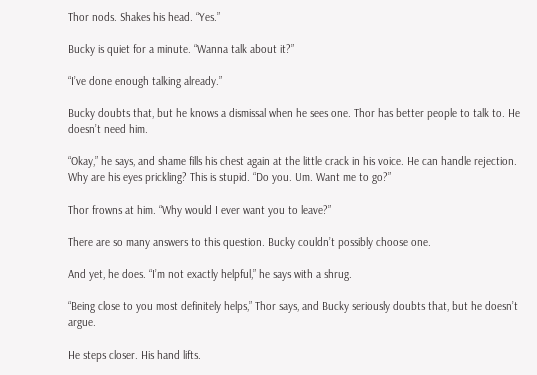Thor nods. Shakes his head. “Yes.”

Bucky is quiet for a minute. “Wanna talk about it?”

“I’ve done enough talking already.”

Bucky doubts that, but he knows a dismissal when he sees one. Thor has better people to talk to. He doesn’t need him.

“Okay,” he says, and shame fills his chest again at the little crack in his voice. He can handle rejection. Why are his eyes prickling? This is stupid. “Do you. Um. Want me to go?”

Thor frowns at him. “Why would I ever want you to leave?”

There are so many answers to this question. Bucky couldn’t possibly choose one.

And yet, he does. “I’m not exactly helpful,” he says with a shrug.

“Being close to you most definitely helps,” Thor says, and Bucky seriously doubts that, but he doesn’t argue.

He steps closer. His hand lifts.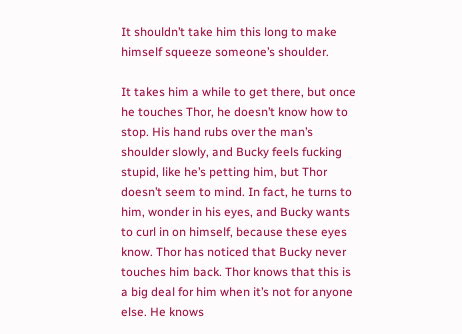It shouldn’t take him this long to make himself squeeze someone’s shoulder.

It takes him a while to get there, but once he touches Thor, he doesn’t know how to stop. His hand rubs over the man’s shoulder slowly, and Bucky feels fucking stupid, like he’s petting him, but Thor doesn’t seem to mind. In fact, he turns to him, wonder in his eyes, and Bucky wants to curl in on himself, because these eyes know. Thor has noticed that Bucky never touches him back. Thor knows that this is a big deal for him when it’s not for anyone else. He knows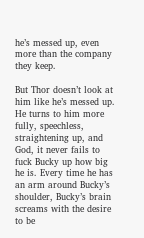he’s messed up, even more than the company they keep.

But Thor doesn’t look at him like he’s messed up. He turns to him more fully, speechless, straightening up, and God, it never fails to fuck Bucky up how big he is. Every time he has an arm around Bucky’s shoulder, Bucky’s brain screams with the desire to be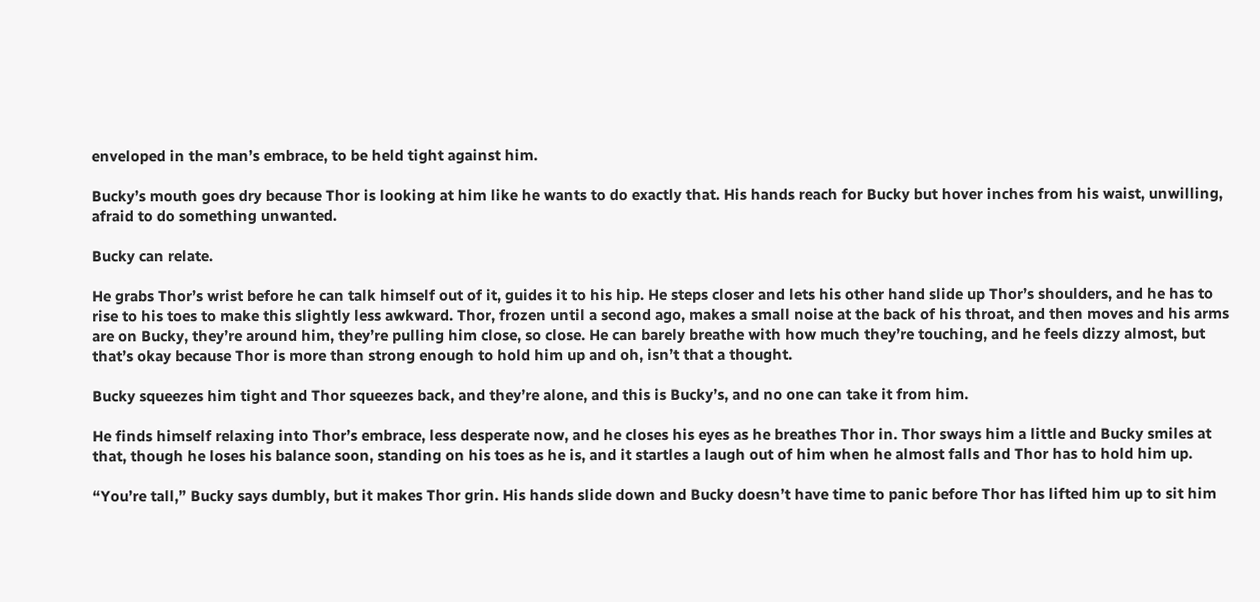enveloped in the man’s embrace, to be held tight against him.

Bucky’s mouth goes dry because Thor is looking at him like he wants to do exactly that. His hands reach for Bucky but hover inches from his waist, unwilling, afraid to do something unwanted.

Bucky can relate.

He grabs Thor’s wrist before he can talk himself out of it, guides it to his hip. He steps closer and lets his other hand slide up Thor’s shoulders, and he has to rise to his toes to make this slightly less awkward. Thor, frozen until a second ago, makes a small noise at the back of his throat, and then moves and his arms are on Bucky, they’re around him, they’re pulling him close, so close. He can barely breathe with how much they’re touching, and he feels dizzy almost, but that’s okay because Thor is more than strong enough to hold him up and oh, isn’t that a thought.

Bucky squeezes him tight and Thor squeezes back, and they’re alone, and this is Bucky’s, and no one can take it from him.

He finds himself relaxing into Thor’s embrace, less desperate now, and he closes his eyes as he breathes Thor in. Thor sways him a little and Bucky smiles at that, though he loses his balance soon, standing on his toes as he is, and it startles a laugh out of him when he almost falls and Thor has to hold him up.

“You’re tall,” Bucky says dumbly, but it makes Thor grin. His hands slide down and Bucky doesn’t have time to panic before Thor has lifted him up to sit him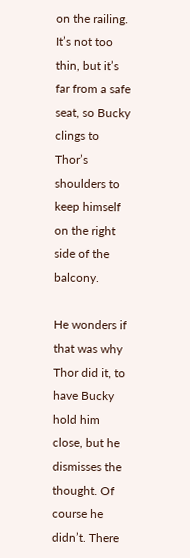on the railing. It’s not too thin, but it’s far from a safe seat, so Bucky clings to Thor’s shoulders to keep himself on the right side of the balcony.

He wonders if that was why Thor did it, to have Bucky hold him close, but he dismisses the thought. Of course he didn’t. There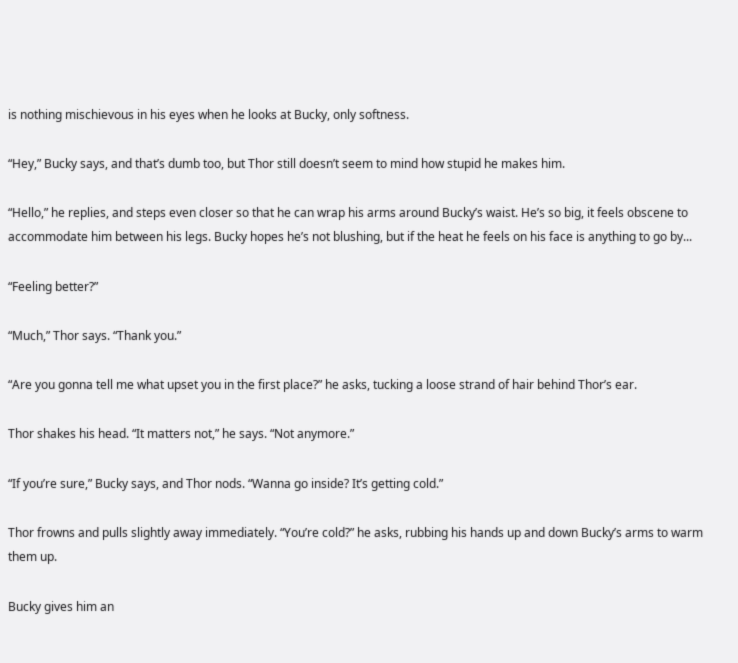is nothing mischievous in his eyes when he looks at Bucky, only softness.

“Hey,” Bucky says, and that’s dumb too, but Thor still doesn’t seem to mind how stupid he makes him.

“Hello,” he replies, and steps even closer so that he can wrap his arms around Bucky’s waist. He’s so big, it feels obscene to accommodate him between his legs. Bucky hopes he’s not blushing, but if the heat he feels on his face is anything to go by...

“Feeling better?”

“Much,” Thor says. “Thank you.”

“Are you gonna tell me what upset you in the first place?” he asks, tucking a loose strand of hair behind Thor’s ear.

Thor shakes his head. “It matters not,” he says. “Not anymore.”

“If you’re sure,” Bucky says, and Thor nods. “Wanna go inside? It’s getting cold.”

Thor frowns and pulls slightly away immediately. “You’re cold?” he asks, rubbing his hands up and down Bucky’s arms to warm them up.

Bucky gives him an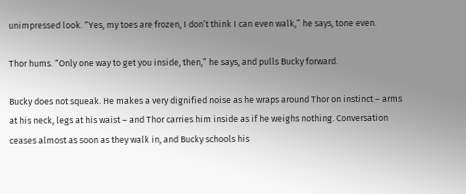unimpressed look. “Yes, my toes are frozen, I don’t think I can even walk,” he says, tone even.

Thor hums. “Only one way to get you inside, then,” he says, and pulls Bucky forward.

Bucky does not squeak. He makes a very dignified noise as he wraps around Thor on instinct – arms at his neck, legs at his waist – and Thor carries him inside as if he weighs nothing. Conversation ceases almost as soon as they walk in, and Bucky schools his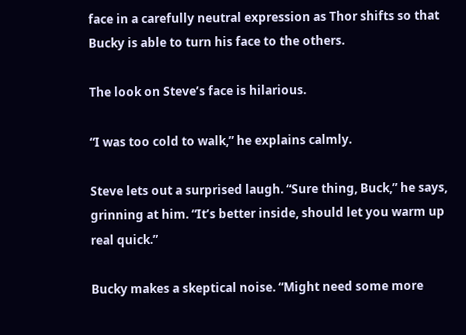face in a carefully neutral expression as Thor shifts so that Bucky is able to turn his face to the others.

The look on Steve’s face is hilarious.

“I was too cold to walk,” he explains calmly.

Steve lets out a surprised laugh. “Sure thing, Buck,” he says, grinning at him. “It’s better inside, should let you warm up real quick.”

Bucky makes a skeptical noise. “Might need some more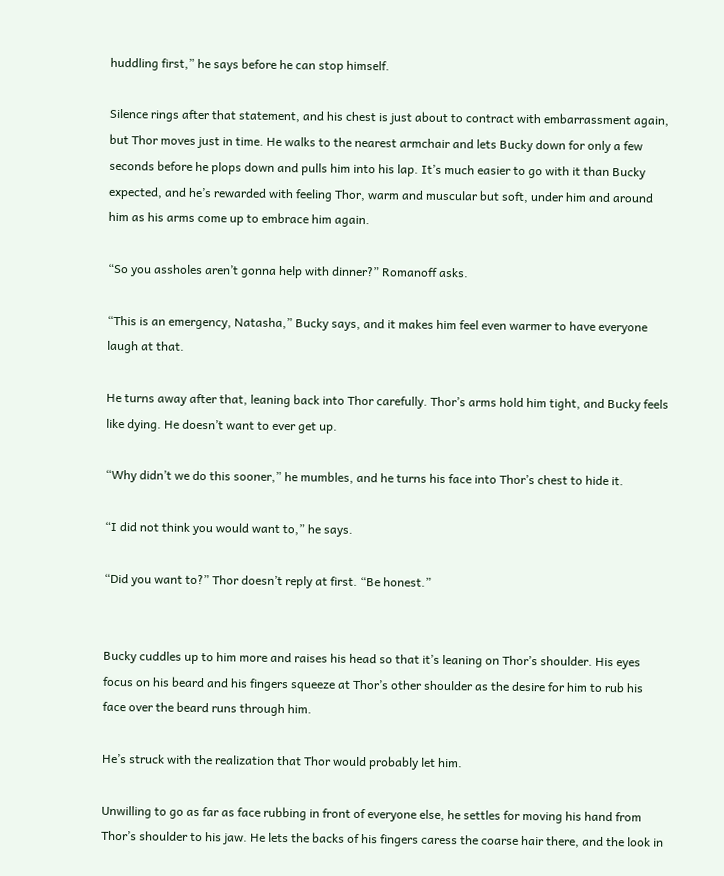huddling first,” he says before he can stop himself.

Silence rings after that statement, and his chest is just about to contract with embarrassment again, but Thor moves just in time. He walks to the nearest armchair and lets Bucky down for only a few seconds before he plops down and pulls him into his lap. It’s much easier to go with it than Bucky expected, and he’s rewarded with feeling Thor, warm and muscular but soft, under him and around him as his arms come up to embrace him again.

“So you assholes aren’t gonna help with dinner?” Romanoff asks.

“This is an emergency, Natasha,” Bucky says, and it makes him feel even warmer to have everyone laugh at that.

He turns away after that, leaning back into Thor carefully. Thor’s arms hold him tight, and Bucky feels like dying. He doesn’t want to ever get up.

“Why didn’t we do this sooner,” he mumbles, and he turns his face into Thor’s chest to hide it.

“I did not think you would want to,” he says.

“Did you want to?” Thor doesn’t reply at first. “Be honest.”


Bucky cuddles up to him more and raises his head so that it’s leaning on Thor’s shoulder. His eyes focus on his beard and his fingers squeeze at Thor’s other shoulder as the desire for him to rub his face over the beard runs through him.

He’s struck with the realization that Thor would probably let him.

Unwilling to go as far as face rubbing in front of everyone else, he settles for moving his hand from Thor’s shoulder to his jaw. He lets the backs of his fingers caress the coarse hair there, and the look in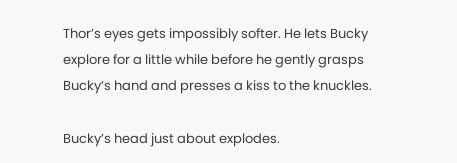Thor’s eyes gets impossibly softer. He lets Bucky explore for a little while before he gently grasps Bucky’s hand and presses a kiss to the knuckles.

Bucky’s head just about explodes.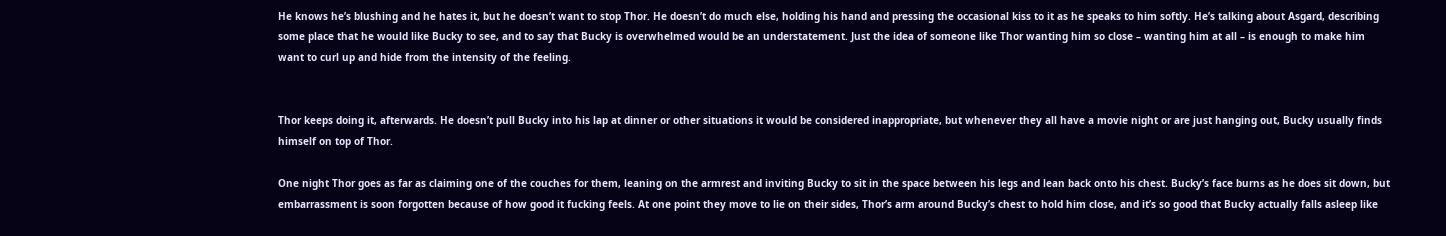He knows he’s blushing and he hates it, but he doesn’t want to stop Thor. He doesn’t do much else, holding his hand and pressing the occasional kiss to it as he speaks to him softly. He’s talking about Asgard, describing some place that he would like Bucky to see, and to say that Bucky is overwhelmed would be an understatement. Just the idea of someone like Thor wanting him so close – wanting him at all – is enough to make him want to curl up and hide from the intensity of the feeling.


Thor keeps doing it, afterwards. He doesn’t pull Bucky into his lap at dinner or other situations it would be considered inappropriate, but whenever they all have a movie night or are just hanging out, Bucky usually finds himself on top of Thor.

One night Thor goes as far as claiming one of the couches for them, leaning on the armrest and inviting Bucky to sit in the space between his legs and lean back onto his chest. Bucky’s face burns as he does sit down, but embarrassment is soon forgotten because of how good it fucking feels. At one point they move to lie on their sides, Thor’s arm around Bucky’s chest to hold him close, and it’s so good that Bucky actually falls asleep like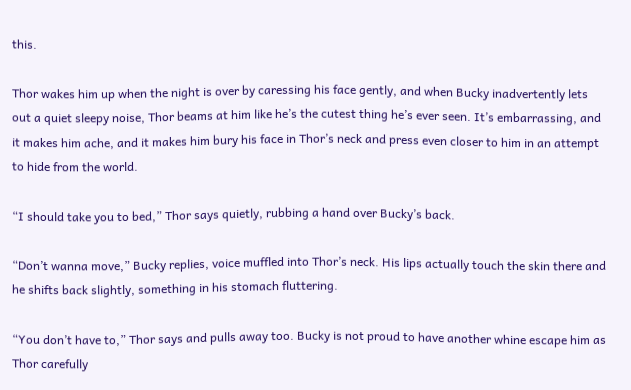this.

Thor wakes him up when the night is over by caressing his face gently, and when Bucky inadvertently lets out a quiet sleepy noise, Thor beams at him like he’s the cutest thing he’s ever seen. It’s embarrassing, and it makes him ache, and it makes him bury his face in Thor’s neck and press even closer to him in an attempt to hide from the world.

“I should take you to bed,” Thor says quietly, rubbing a hand over Bucky’s back.

“Don’t wanna move,” Bucky replies, voice muffled into Thor’s neck. His lips actually touch the skin there and he shifts back slightly, something in his stomach fluttering.

“You don’t have to,” Thor says and pulls away too. Bucky is not proud to have another whine escape him as Thor carefully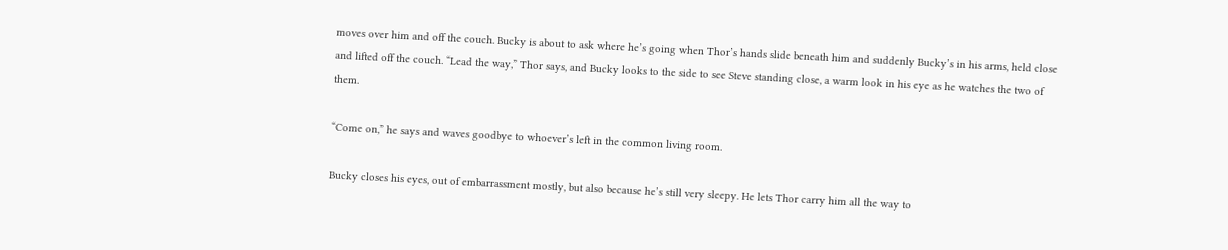moves over him and off the couch. Bucky is about to ask where he’s going when Thor’s hands slide beneath him and suddenly Bucky’s in his arms, held close and lifted off the couch. “Lead the way,” Thor says, and Bucky looks to the side to see Steve standing close, a warm look in his eye as he watches the two of them.

“Come on,” he says and waves goodbye to whoever’s left in the common living room.

Bucky closes his eyes, out of embarrassment mostly, but also because he’s still very sleepy. He lets Thor carry him all the way to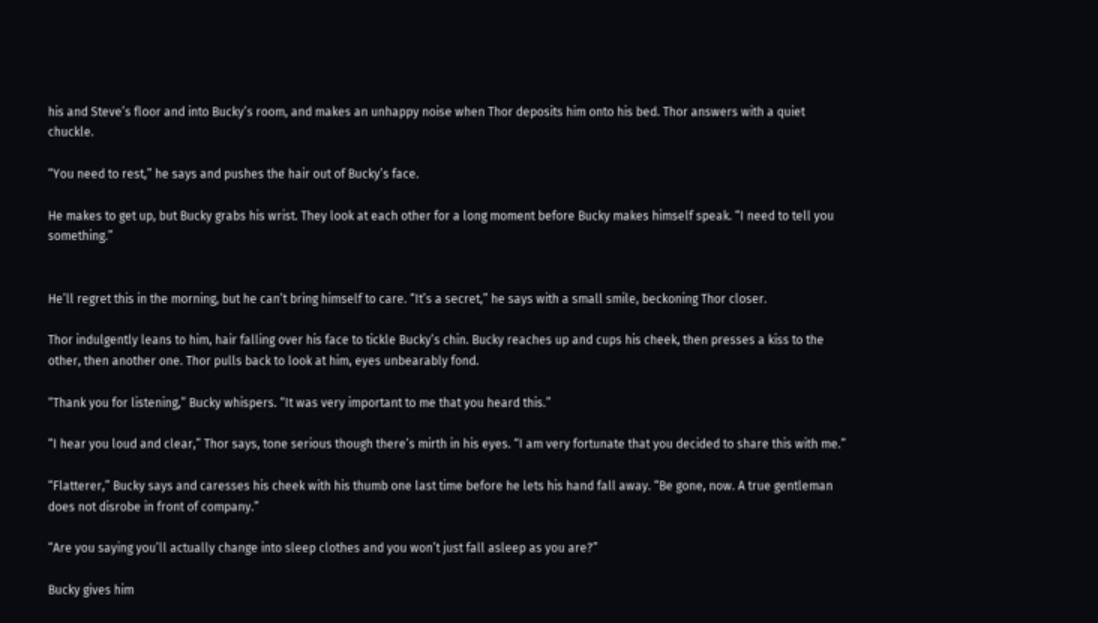his and Steve’s floor and into Bucky’s room, and makes an unhappy noise when Thor deposits him onto his bed. Thor answers with a quiet chuckle.

“You need to rest,” he says and pushes the hair out of Bucky’s face.

He makes to get up, but Bucky grabs his wrist. They look at each other for a long moment before Bucky makes himself speak. “I need to tell you something.”


He’ll regret this in the morning, but he can’t bring himself to care. “It’s a secret,” he says with a small smile, beckoning Thor closer.

Thor indulgently leans to him, hair falling over his face to tickle Bucky’s chin. Bucky reaches up and cups his cheek, then presses a kiss to the other, then another one. Thor pulls back to look at him, eyes unbearably fond.

“Thank you for listening,” Bucky whispers. “It was very important to me that you heard this.”

“I hear you loud and clear,” Thor says, tone serious though there’s mirth in his eyes. “I am very fortunate that you decided to share this with me.”

“Flatterer,” Bucky says and caresses his cheek with his thumb one last time before he lets his hand fall away. “Be gone, now. A true gentleman does not disrobe in front of company.”

“Are you saying you’ll actually change into sleep clothes and you won’t just fall asleep as you are?”

Bucky gives him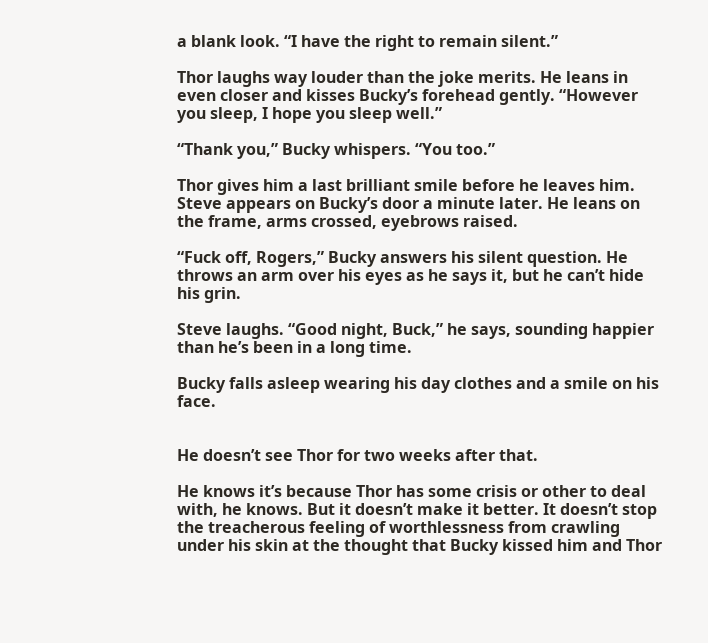a blank look. “I have the right to remain silent.”

Thor laughs way louder than the joke merits. He leans in even closer and kisses Bucky’s forehead gently. “However you sleep, I hope you sleep well.”

“Thank you,” Bucky whispers. “You too.”

Thor gives him a last brilliant smile before he leaves him. Steve appears on Bucky’s door a minute later. He leans on the frame, arms crossed, eyebrows raised.

“Fuck off, Rogers,” Bucky answers his silent question. He throws an arm over his eyes as he says it, but he can’t hide his grin.

Steve laughs. “Good night, Buck,” he says, sounding happier than he’s been in a long time.

Bucky falls asleep wearing his day clothes and a smile on his face.


He doesn’t see Thor for two weeks after that.

He knows it’s because Thor has some crisis or other to deal with, he knows. But it doesn’t make it better. It doesn’t stop the treacherous feeling of worthlessness from crawling under his skin at the thought that Bucky kissed him and Thor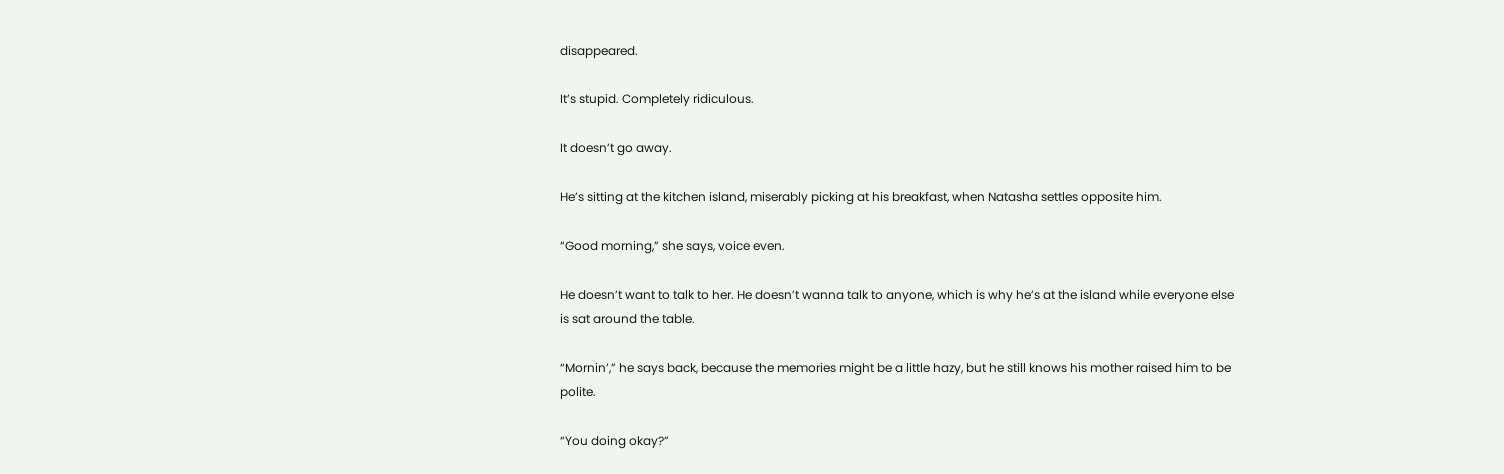disappeared.

It’s stupid. Completely ridiculous.

It doesn’t go away.

He’s sitting at the kitchen island, miserably picking at his breakfast, when Natasha settles opposite him.

“Good morning,” she says, voice even.

He doesn’t want to talk to her. He doesn’t wanna talk to anyone, which is why he’s at the island while everyone else is sat around the table.

“Mornin’,” he says back, because the memories might be a little hazy, but he still knows his mother raised him to be polite.

“You doing okay?”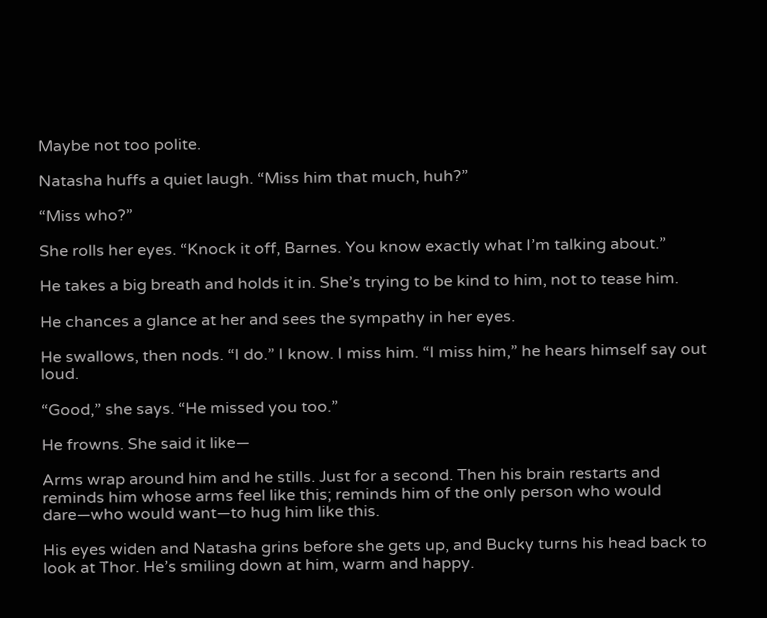Maybe not too polite.

Natasha huffs a quiet laugh. “Miss him that much, huh?”

“Miss who?”

She rolls her eyes. “Knock it off, Barnes. You know exactly what I’m talking about.”

He takes a big breath and holds it in. She’s trying to be kind to him, not to tease him.

He chances a glance at her and sees the sympathy in her eyes.

He swallows, then nods. “I do.” I know. I miss him. “I miss him,” he hears himself say out loud.

“Good,” she says. “He missed you too.”

He frowns. She said it like—

Arms wrap around him and he stills. Just for a second. Then his brain restarts and reminds him whose arms feel like this; reminds him of the only person who would dare—who would want—to hug him like this.

His eyes widen and Natasha grins before she gets up, and Bucky turns his head back to look at Thor. He’s smiling down at him, warm and happy.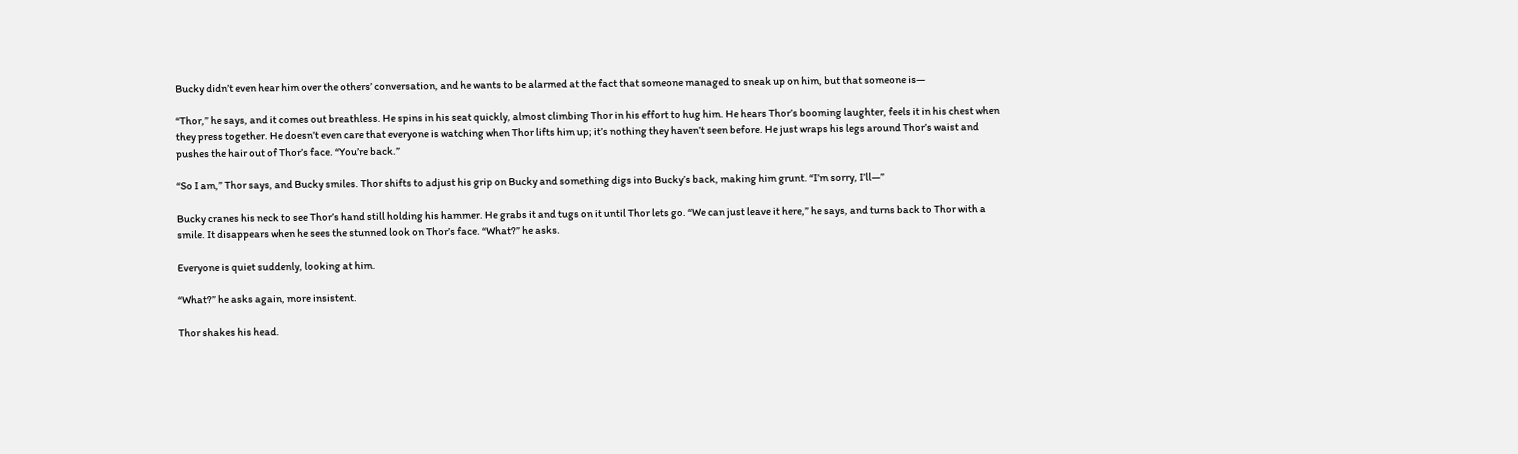Bucky didn’t even hear him over the others’ conversation, and he wants to be alarmed at the fact that someone managed to sneak up on him, but that someone is—

“Thor,” he says, and it comes out breathless. He spins in his seat quickly, almost climbing Thor in his effort to hug him. He hears Thor’s booming laughter, feels it in his chest when they press together. He doesn’t even care that everyone is watching when Thor lifts him up; it’s nothing they haven’t seen before. He just wraps his legs around Thor’s waist and pushes the hair out of Thor’s face. “You’re back.”

“So I am,” Thor says, and Bucky smiles. Thor shifts to adjust his grip on Bucky and something digs into Bucky’s back, making him grunt. “I’m sorry, I’ll—”

Bucky cranes his neck to see Thor’s hand still holding his hammer. He grabs it and tugs on it until Thor lets go. “We can just leave it here,” he says, and turns back to Thor with a smile. It disappears when he sees the stunned look on Thor’s face. “What?” he asks.

Everyone is quiet suddenly, looking at him.

“What?” he asks again, more insistent.

Thor shakes his head.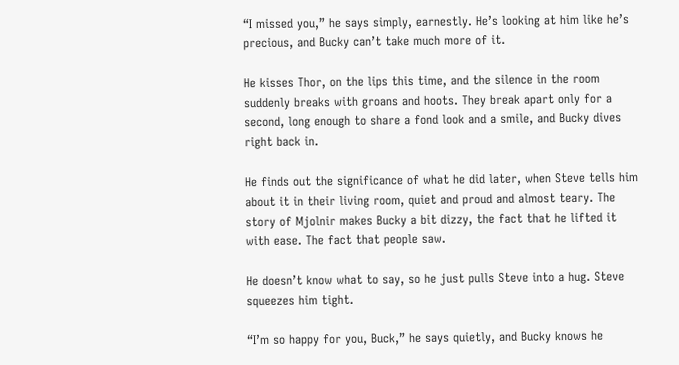“I missed you,” he says simply, earnestly. He’s looking at him like he’s precious, and Bucky can’t take much more of it.

He kisses Thor, on the lips this time, and the silence in the room suddenly breaks with groans and hoots. They break apart only for a second, long enough to share a fond look and a smile, and Bucky dives right back in.

He finds out the significance of what he did later, when Steve tells him about it in their living room, quiet and proud and almost teary. The story of Mjolnir makes Bucky a bit dizzy, the fact that he lifted it with ease. The fact that people saw.

He doesn’t know what to say, so he just pulls Steve into a hug. Steve squeezes him tight.

“I’m so happy for you, Buck,” he says quietly, and Bucky knows he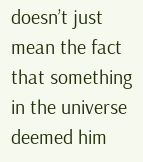doesn’t just mean the fact that something in the universe deemed him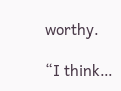worthy.

“I think…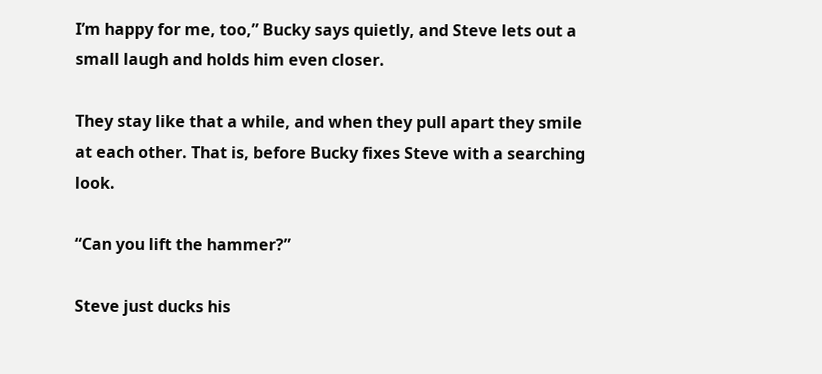I’m happy for me, too,” Bucky says quietly, and Steve lets out a small laugh and holds him even closer.

They stay like that a while, and when they pull apart they smile at each other. That is, before Bucky fixes Steve with a searching look.

“Can you lift the hammer?”

Steve just ducks his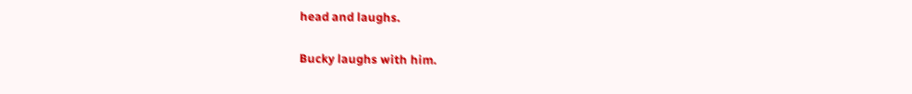head and laughs.

Bucky laughs with him.